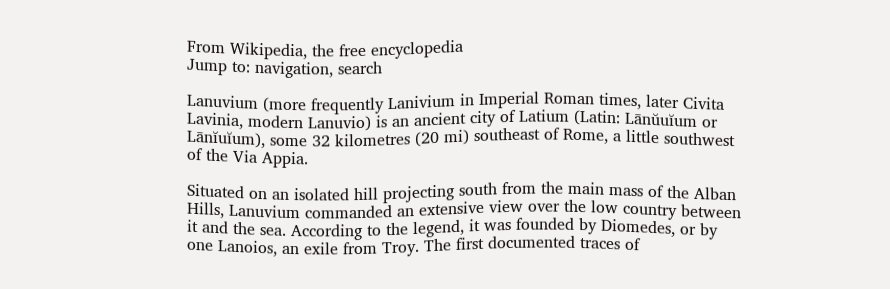From Wikipedia, the free encyclopedia
Jump to: navigation, search

Lanuvium (more frequently Lanivium in Imperial Roman times, later Civita Lavinia, modern Lanuvio) is an ancient city of Latium (Latin: Lānŭuĭum or Lānĭuĭum), some 32 kilometres (20 mi) southeast of Rome, a little southwest of the Via Appia.

Situated on an isolated hill projecting south from the main mass of the Alban Hills, Lanuvium commanded an extensive view over the low country between it and the sea. According to the legend, it was founded by Diomedes, or by one Lanoios, an exile from Troy. The first documented traces of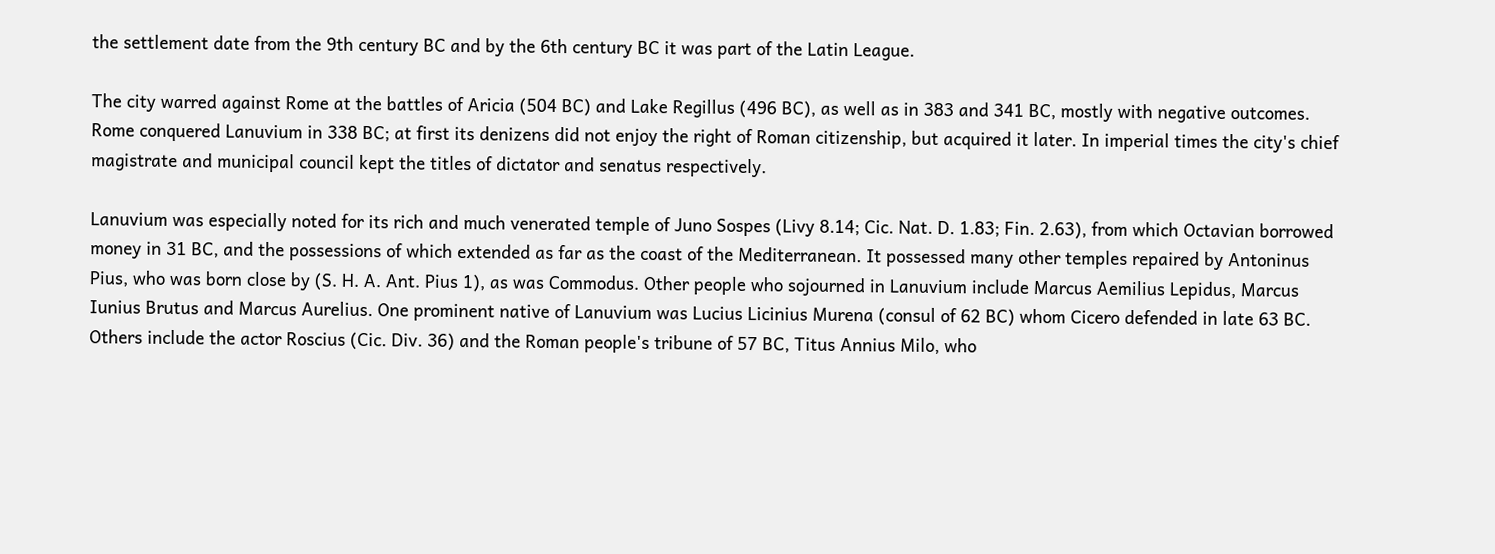the settlement date from the 9th century BC and by the 6th century BC it was part of the Latin League.

The city warred against Rome at the battles of Aricia (504 BC) and Lake Regillus (496 BC), as well as in 383 and 341 BC, mostly with negative outcomes. Rome conquered Lanuvium in 338 BC; at first its denizens did not enjoy the right of Roman citizenship, but acquired it later. In imperial times the city's chief magistrate and municipal council kept the titles of dictator and senatus respectively.

Lanuvium was especially noted for its rich and much venerated temple of Juno Sospes (Livy 8.14; Cic. Nat. D. 1.83; Fin. 2.63), from which Octavian borrowed money in 31 BC, and the possessions of which extended as far as the coast of the Mediterranean. It possessed many other temples repaired by Antoninus Pius, who was born close by (S. H. A. Ant. Pius 1), as was Commodus. Other people who sojourned in Lanuvium include Marcus Aemilius Lepidus, Marcus Iunius Brutus and Marcus Aurelius. One prominent native of Lanuvium was Lucius Licinius Murena (consul of 62 BC) whom Cicero defended in late 63 BC. Others include the actor Roscius (Cic. Div. 36) and the Roman people's tribune of 57 BC, Titus Annius Milo, who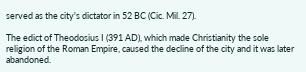served as the city's dictator in 52 BC (Cic. Mil. 27).

The edict of Theodosius I (391 AD), which made Christianity the sole religion of the Roman Empire, caused the decline of the city and it was later abandoned.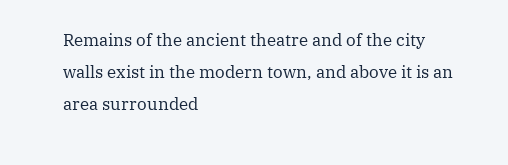Remains of the ancient theatre and of the city walls exist in the modern town, and above it is an area surrounded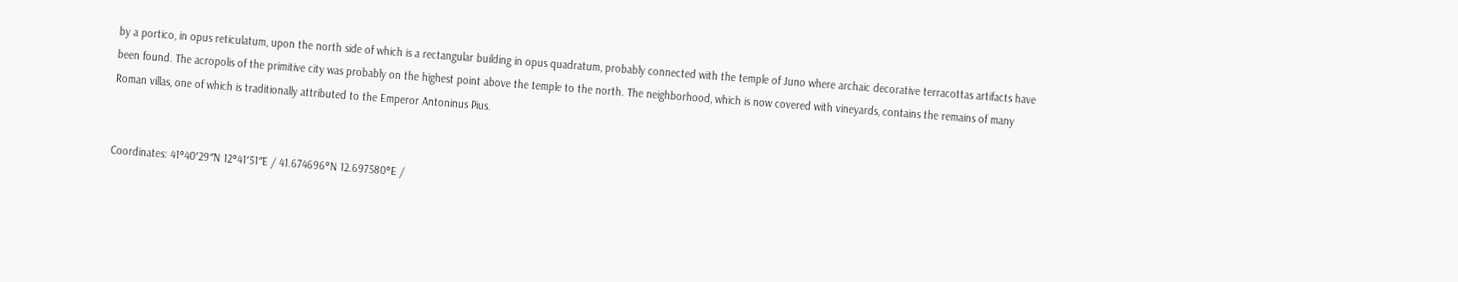by a portico, in opus reticulatum, upon the north side of which is a rectangular building in opus quadratum, probably connected with the temple of Juno where archaic decorative terracottas artifacts have been found. The acropolis of the primitive city was probably on the highest point above the temple to the north. The neighborhood, which is now covered with vineyards, contains the remains of many Roman villas, one of which is traditionally attributed to the Emperor Antoninus Pius.


Coordinates: 41°40′29″N 12°41′51″E / 41.674696°N 12.697580°E /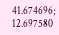41.674696; 12.697580